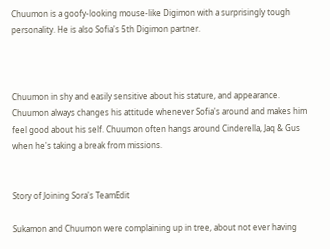Chuumon is a goofy-looking mouse-like Digimon with a surprisingly tough personality. He is also Sofia's 5th Digimon partner.



Chuumon in shy and easily sensitive about his stature, and appearance. Chuumon always changes his attitude whenever Sofia's around and makes him feel good about his self. Chuumon often hangs around Cinderella, Jaq & Gus when he's taking a break from missions.


Story of Joining Sora's TeamEdit

Sukamon and Chuumon were complaining up in tree, about not ever having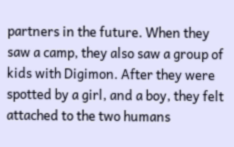partners in the future. When they saw a camp, they also saw a group of kids with Digimon. After they were spotted by a girl, and a boy, they felt attached to the two humans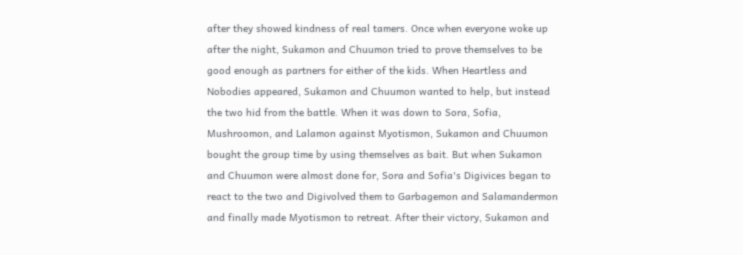after they showed kindness of real tamers. Once when everyone woke up after the night, Sukamon and Chuumon tried to prove themselves to be good enough as partners for either of the kids. When Heartless and Nobodies appeared, Sukamon and Chuumon wanted to help, but instead the two hid from the battle. When it was down to Sora, Sofia, Mushroomon, and Lalamon against Myotismon, Sukamon and Chuumon bought the group time by using themselves as bait. But when Sukamon and Chuumon were almost done for, Sora and Sofia's Digivices began to react to the two and Digivolved them to Garbagemon and Salamandermon and finally made Myotismon to retreat. After their victory, Sukamon and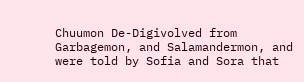Chuumon De-Digivolved from Garbagemon, and Salamandermon, and were told by Sofia and Sora that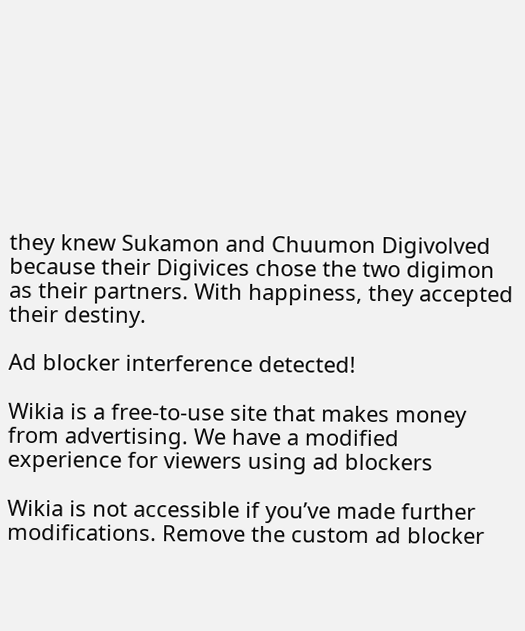they knew Sukamon and Chuumon Digivolved because their Digivices chose the two digimon as their partners. With happiness, they accepted their destiny.

Ad blocker interference detected!

Wikia is a free-to-use site that makes money from advertising. We have a modified experience for viewers using ad blockers

Wikia is not accessible if you’ve made further modifications. Remove the custom ad blocker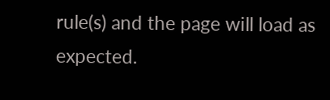rule(s) and the page will load as expected.